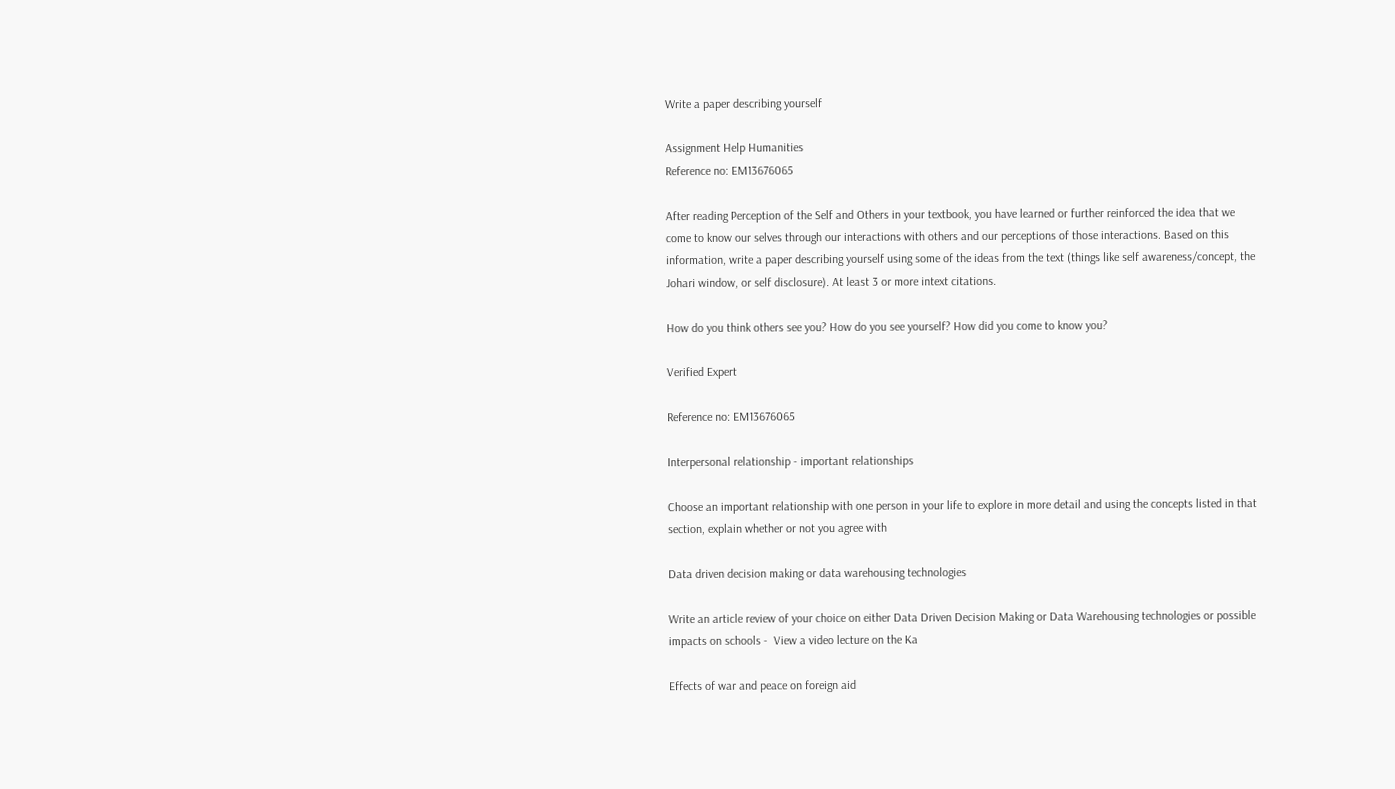Write a paper describing yourself

Assignment Help Humanities
Reference no: EM13676065

After reading Perception of the Self and Others in your textbook, you have learned or further reinforced the idea that we come to know our selves through our interactions with others and our perceptions of those interactions. Based on this information, write a paper describing yourself using some of the ideas from the text (things like self awareness/concept, the Johari window, or self disclosure). At least 3 or more intext citations.

How do you think others see you? How do you see yourself? How did you come to know you?

Verified Expert

Reference no: EM13676065

Interpersonal relationship - important relationships

Choose an important relationship with one person in your life to explore in more detail and using the concepts listed in that section, explain whether or not you agree with

Data driven decision making or data warehousing technologies

Write an article review of your choice on either Data Driven Decision Making or Data Warehousing technologies or possible impacts on schools -  View a video lecture on the Ka

Effects of war and peace on foreign aid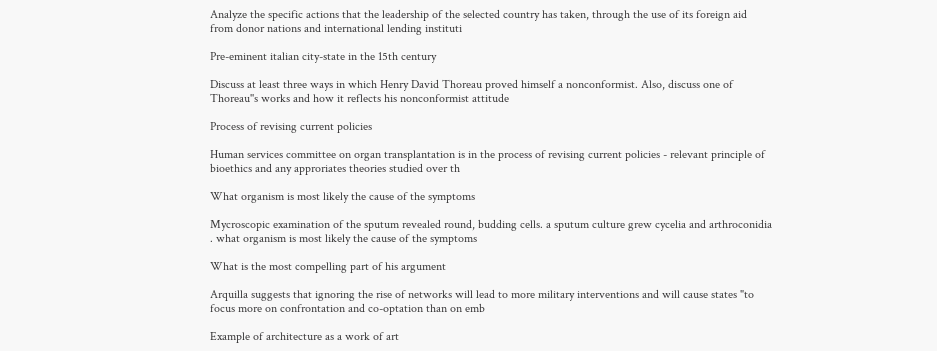Analyze the specific actions that the leadership of the selected country has taken, through the use of its foreign aid from donor nations and international lending instituti

Pre-eminent italian city-state in the 15th century

Discuss at least three ways in which Henry David Thoreau proved himself a nonconformist. Also, discuss one of Thoreau''s works and how it reflects his nonconformist attitude

Process of revising current policies

Human services committee on organ transplantation is in the process of revising current policies - relevant principle of bioethics and any approriates theories studied over th

What organism is most likely the cause of the symptoms

Mycroscopic examination of the sputum revealed round, budding cells. a sputum culture grew cycelia and arthroconidia . what organism is most likely the cause of the symptoms

What is the most compelling part of his argument

Arquilla suggests that ignoring the rise of networks will lead to more military interventions and will cause states "to focus more on confrontation and co-optation than on emb

Example of architecture as a work of art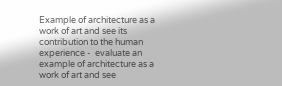Example of architecture as a work of art and see its contribution to the human experience -  evaluate an example of architecture as a work of art and see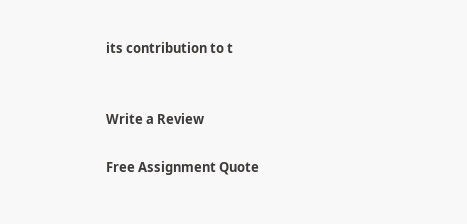its contribution to t


Write a Review

Free Assignment Quote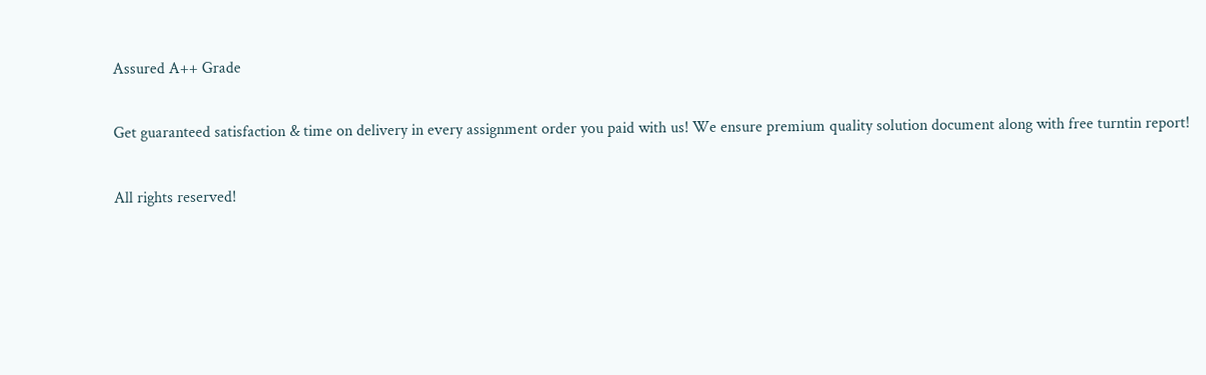Assured A++ Grade

Get guaranteed satisfaction & time on delivery in every assignment order you paid with us! We ensure premium quality solution document along with free turntin report!

All rights reserved!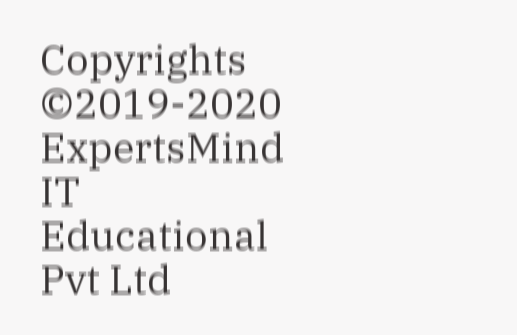Copyrights ©2019-2020 ExpertsMind IT Educational Pvt Ltd